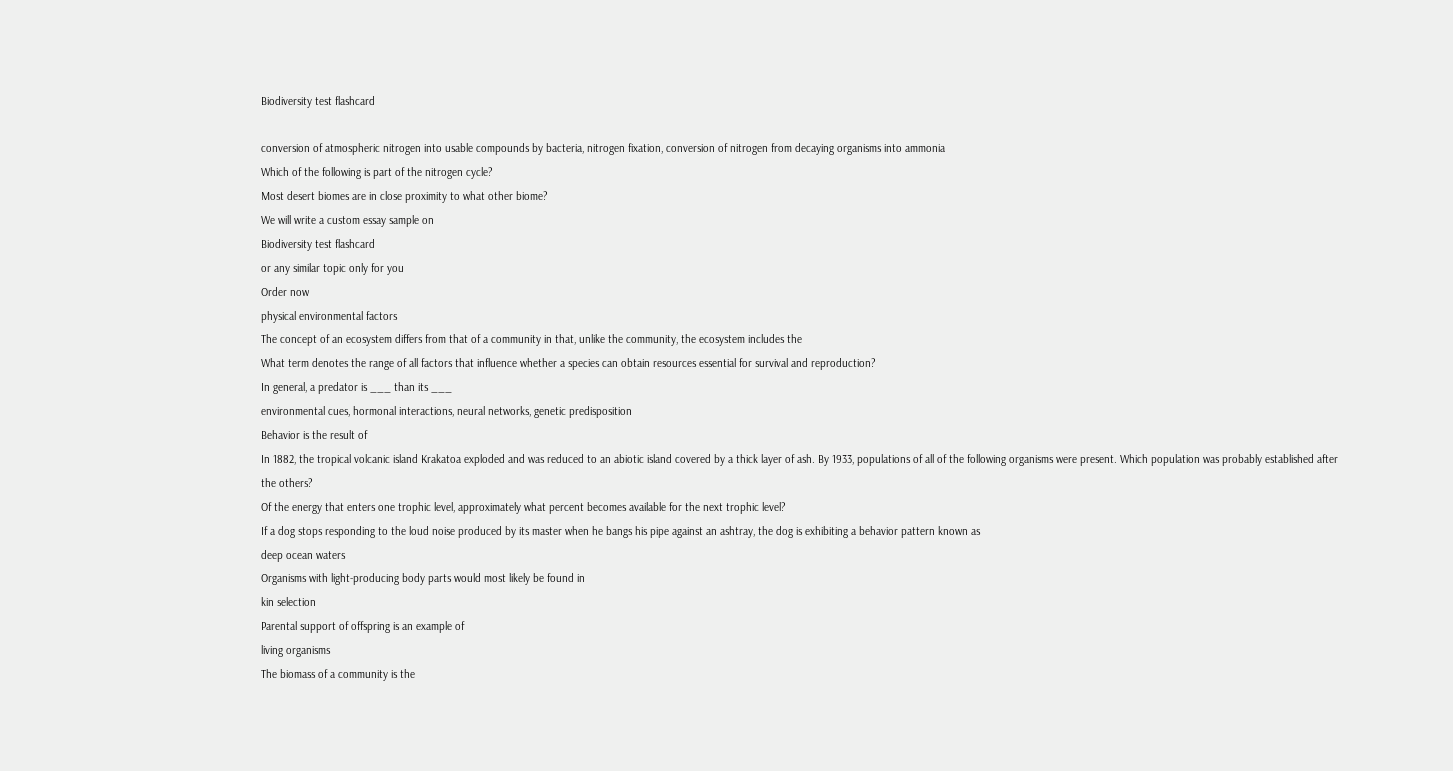Biodiversity test flashcard

conversion of atmospheric nitrogen into usable compounds by bacteria, nitrogen fixation, conversion of nitrogen from decaying organisms into ammonia
Which of the following is part of the nitrogen cycle?
Most desert biomes are in close proximity to what other biome?
We will write a custom essay sample on
Biodiversity test flashcard
or any similar topic only for you
Order now
physical environmental factors
The concept of an ecosystem differs from that of a community in that, unlike the community, the ecosystem includes the
What term denotes the range of all factors that influence whether a species can obtain resources essential for survival and reproduction?
In general, a predator is ___ than its ___
environmental cues, hormonal interactions, neural networks, genetic predisposition
Behavior is the result of
In 1882, the tropical volcanic island Krakatoa exploded and was reduced to an abiotic island covered by a thick layer of ash. By 1933, populations of all of the following organisms were present. Which population was probably established after the others?
Of the energy that enters one trophic level, approximately what percent becomes available for the next trophic level?
If a dog stops responding to the loud noise produced by its master when he bangs his pipe against an ashtray, the dog is exhibiting a behavior pattern known as
deep ocean waters
Organisms with light-producing body parts would most likely be found in
kin selection
Parental support of offspring is an example of
living organisms
The biomass of a community is the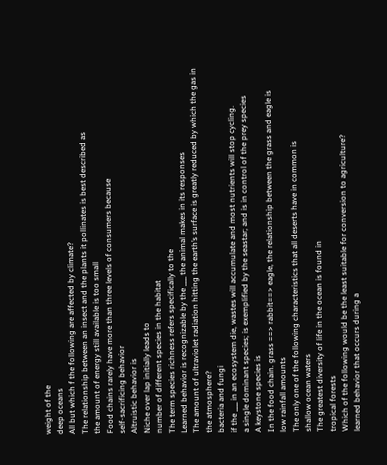weight of the
deep oceans
All but which f the following are affected by climate?
The relationship between an insect and the plants it pollinates is best described as
the amount of energy still available is too small
Food chains rarely have more than three levels of consumers because
self-sacrificing behavior
Altruistic behavior is
Niche over lap initially leads to
number of different species in the habitat
The term species richness refers specifically to the
Learned behavior is recognizable by the ___ the animal makes in its responses
The amount of ultraviolet radiation hitting the earth’s surface is greatly reduced by which the gas in the atmosphere?
bacteria and fungi
if the ___ in an ecosystem die, wastes will accumulate and most nutrients will stop cycling.
a single dominant species; is exemplified by the seastar; and is in control of the prey species
A keystone species is
In the food chain. grass ==> rabbit==> eagle, the relationship between the grass and eagle is
low rainfall amounts
The only one of the following characteristics that all deserts have in common is
shallow ocean waters
The greatest diversity of life in the ocean is found in
tropical forests
Which of the following would be the least suitable for conversion to agriculture?
learned behavior that occurs during a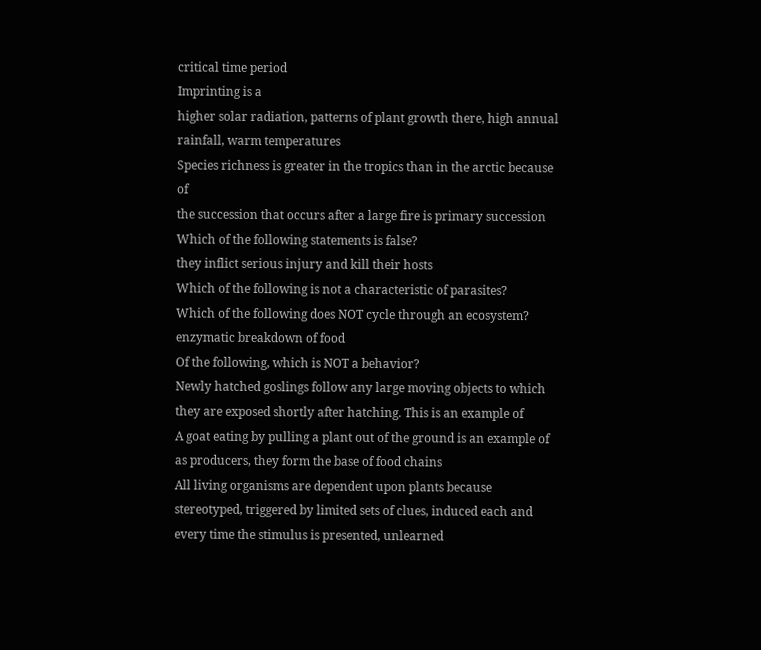critical time period
Imprinting is a
higher solar radiation, patterns of plant growth there, high annual rainfall, warm temperatures
Species richness is greater in the tropics than in the arctic because of
the succession that occurs after a large fire is primary succession
Which of the following statements is false?
they inflict serious injury and kill their hosts
Which of the following is not a characteristic of parasites?
Which of the following does NOT cycle through an ecosystem?
enzymatic breakdown of food
Of the following, which is NOT a behavior?
Newly hatched goslings follow any large moving objects to which they are exposed shortly after hatching. This is an example of
A goat eating by pulling a plant out of the ground is an example of
as producers, they form the base of food chains
All living organisms are dependent upon plants because
stereotyped, triggered by limited sets of clues, induced each and every time the stimulus is presented, unlearned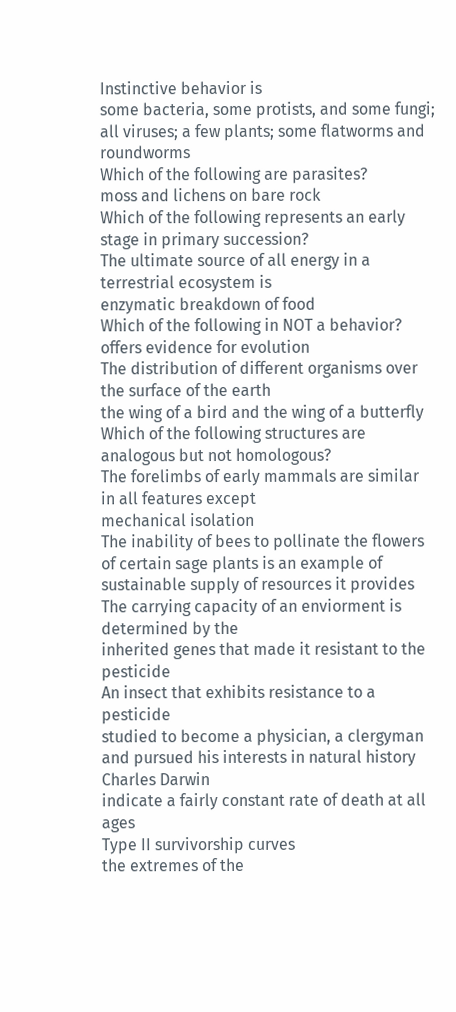Instinctive behavior is
some bacteria, some protists, and some fungi; all viruses; a few plants; some flatworms and roundworms
Which of the following are parasites?
moss and lichens on bare rock
Which of the following represents an early stage in primary succession?
The ultimate source of all energy in a terrestrial ecosystem is
enzymatic breakdown of food
Which of the following in NOT a behavior?
offers evidence for evolution
The distribution of different organisms over the surface of the earth
the wing of a bird and the wing of a butterfly
Which of the following structures are analogous but not homologous?
The forelimbs of early mammals are similar in all features except
mechanical isolation
The inability of bees to pollinate the flowers of certain sage plants is an example of
sustainable supply of resources it provides
The carrying capacity of an enviorment is determined by the
inherited genes that made it resistant to the pesticide
An insect that exhibits resistance to a pesticide
studied to become a physician, a clergyman and pursued his interests in natural history
Charles Darwin
indicate a fairly constant rate of death at all ages
Type II survivorship curves
the extremes of the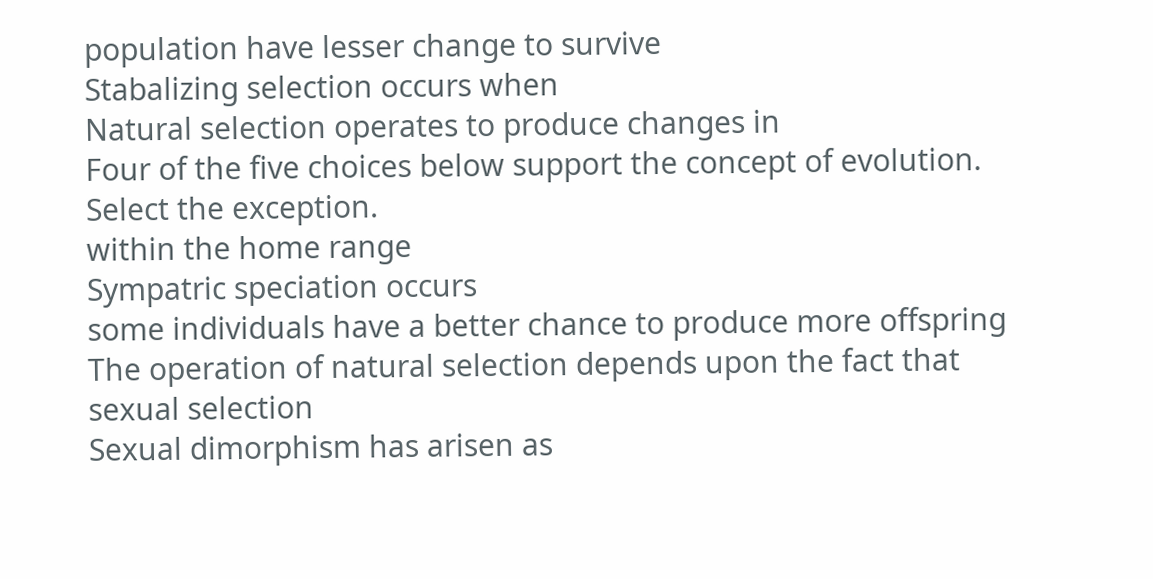population have lesser change to survive
Stabalizing selection occurs when
Natural selection operates to produce changes in
Four of the five choices below support the concept of evolution. Select the exception.
within the home range
Sympatric speciation occurs
some individuals have a better chance to produce more offspring
The operation of natural selection depends upon the fact that
sexual selection
Sexual dimorphism has arisen as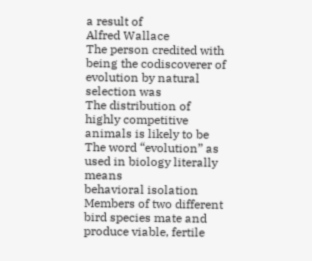a result of
Alfred Wallace
The person credited with being the codiscoverer of evolution by natural selection was
The distribution of highly competitive animals is likely to be
The word “evolution” as used in biology literally means
behavioral isolation
Members of two different bird species mate and produce viable, fertile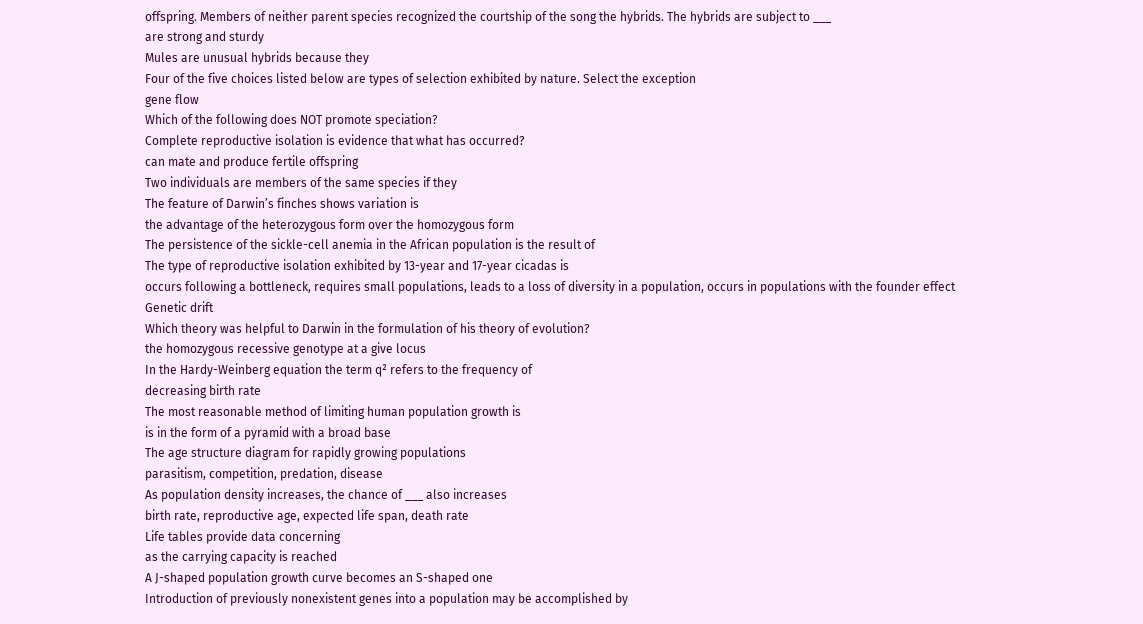offspring. Members of neither parent species recognized the courtship of the song the hybrids. The hybrids are subject to ___
are strong and sturdy
Mules are unusual hybrids because they
Four of the five choices listed below are types of selection exhibited by nature. Select the exception
gene flow
Which of the following does NOT promote speciation?
Complete reproductive isolation is evidence that what has occurred?
can mate and produce fertile offspring
Two individuals are members of the same species if they
The feature of Darwin’s finches shows variation is
the advantage of the heterozygous form over the homozygous form
The persistence of the sickle-cell anemia in the African population is the result of
The type of reproductive isolation exhibited by 13-year and 17-year cicadas is
occurs following a bottleneck, requires small populations, leads to a loss of diversity in a population, occurs in populations with the founder effect
Genetic drift
Which theory was helpful to Darwin in the formulation of his theory of evolution?
the homozygous recessive genotype at a give locus
In the Hardy-Weinberg equation the term q² refers to the frequency of
decreasing birth rate
The most reasonable method of limiting human population growth is
is in the form of a pyramid with a broad base
The age structure diagram for rapidly growing populations
parasitism, competition, predation, disease
As population density increases, the chance of ___ also increases
birth rate, reproductive age, expected life span, death rate
Life tables provide data concerning
as the carrying capacity is reached
A J-shaped population growth curve becomes an S-shaped one
Introduction of previously nonexistent genes into a population may be accomplished by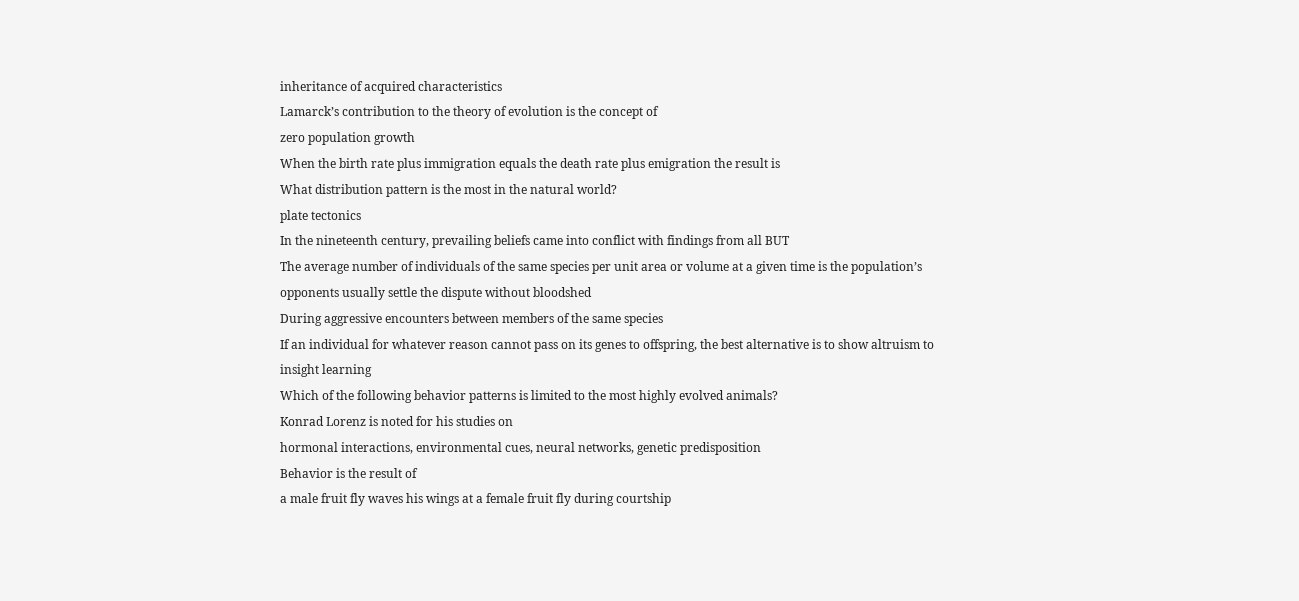inheritance of acquired characteristics
Lamarck’s contribution to the theory of evolution is the concept of
zero population growth
When the birth rate plus immigration equals the death rate plus emigration the result is
What distribution pattern is the most in the natural world?
plate tectonics
In the nineteenth century, prevailing beliefs came into conflict with findings from all BUT
The average number of individuals of the same species per unit area or volume at a given time is the population’s
opponents usually settle the dispute without bloodshed
During aggressive encounters between members of the same species
If an individual for whatever reason cannot pass on its genes to offspring, the best alternative is to show altruism to
insight learning
Which of the following behavior patterns is limited to the most highly evolved animals?
Konrad Lorenz is noted for his studies on
hormonal interactions, environmental cues, neural networks, genetic predisposition
Behavior is the result of
a male fruit fly waves his wings at a female fruit fly during courtship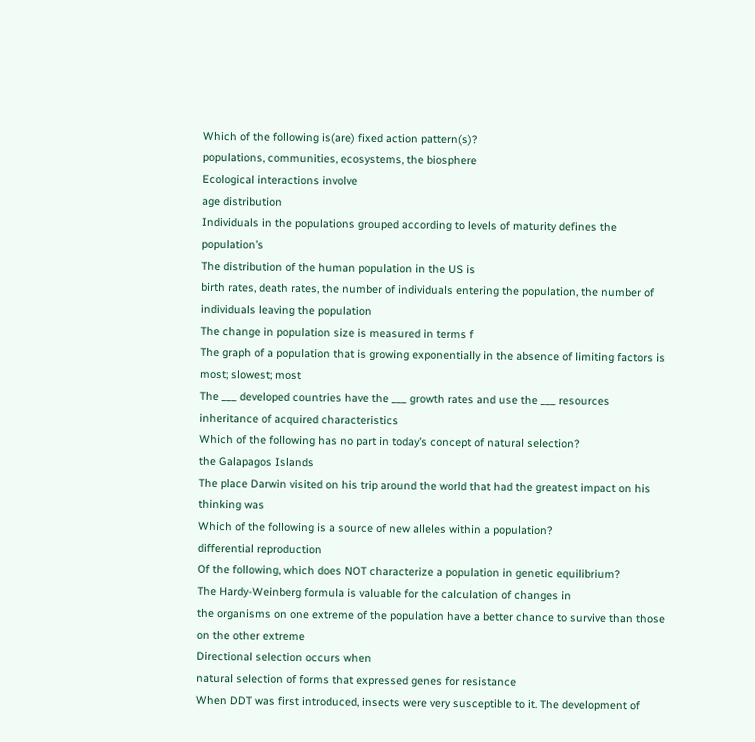Which of the following is(are) fixed action pattern(s)?
populations, communities, ecosystems, the biosphere
Ecological interactions involve
age distribution
Individuals in the populations grouped according to levels of maturity defines the population’s
The distribution of the human population in the US is
birth rates, death rates, the number of individuals entering the population, the number of individuals leaving the population
The change in population size is measured in terms f
The graph of a population that is growing exponentially in the absence of limiting factors is
most; slowest; most
The ___ developed countries have the ___ growth rates and use the ___ resources
inheritance of acquired characteristics
Which of the following has no part in today’s concept of natural selection?
the Galapagos Islands
The place Darwin visited on his trip around the world that had the greatest impact on his thinking was
Which of the following is a source of new alleles within a population?
differential reproduction
Of the following, which does NOT characterize a population in genetic equilibrium?
The Hardy-Weinberg formula is valuable for the calculation of changes in
the organisms on one extreme of the population have a better chance to survive than those on the other extreme
Directional selection occurs when
natural selection of forms that expressed genes for resistance
When DDT was first introduced, insects were very susceptible to it. The development of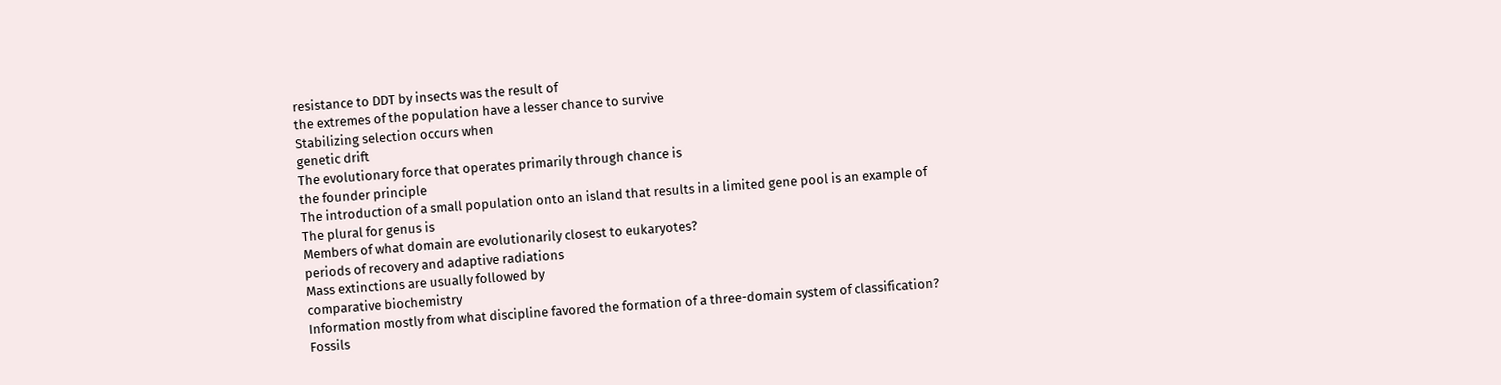resistance to DDT by insects was the result of
the extremes of the population have a lesser chance to survive
Stabilizing selection occurs when
genetic drift
The evolutionary force that operates primarily through chance is
the founder principle
The introduction of a small population onto an island that results in a limited gene pool is an example of
The plural for genus is
Members of what domain are evolutionarily closest to eukaryotes?
periods of recovery and adaptive radiations
Mass extinctions are usually followed by
comparative biochemistry
Information mostly from what discipline favored the formation of a three-domain system of classification?
Fossils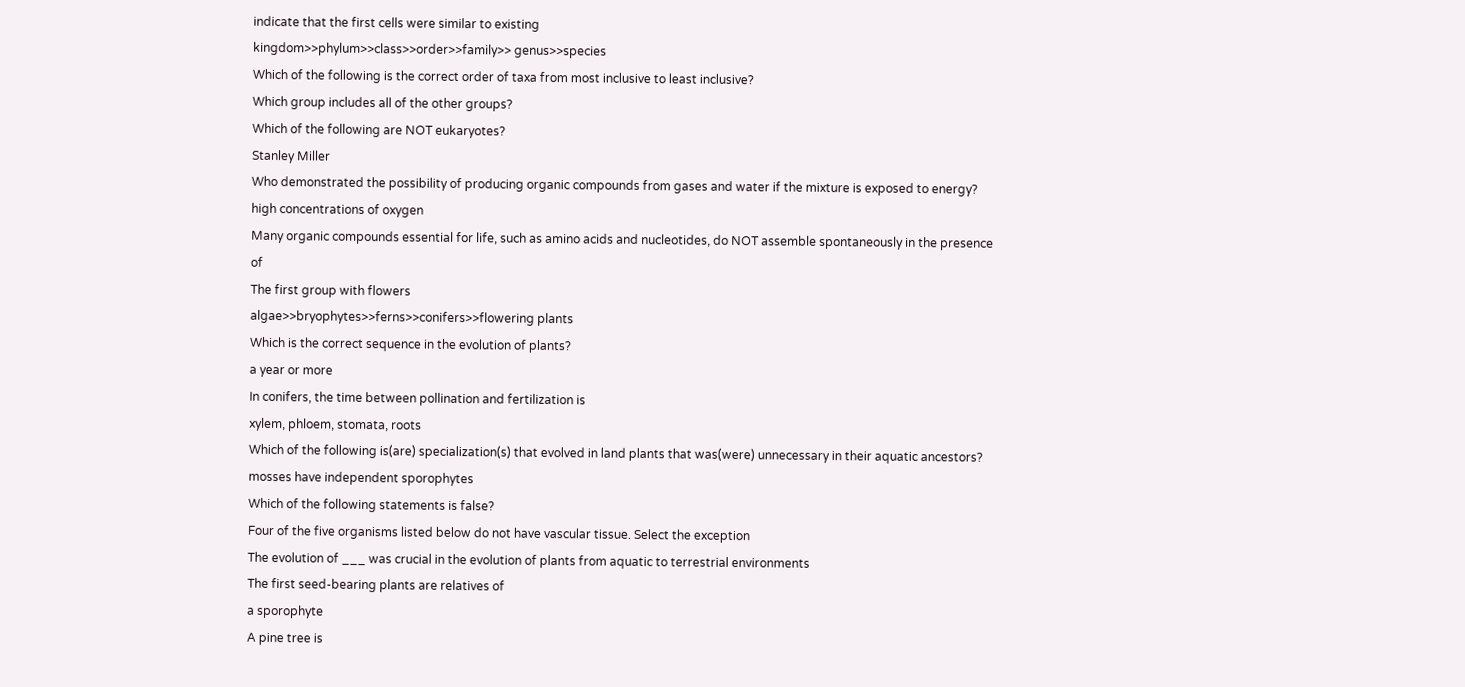indicate that the first cells were similar to existing
kingdom>>phylum>>class>>order>>family>> genus>>species
Which of the following is the correct order of taxa from most inclusive to least inclusive?
Which group includes all of the other groups?
Which of the following are NOT eukaryotes?
Stanley Miller
Who demonstrated the possibility of producing organic compounds from gases and water if the mixture is exposed to energy?
high concentrations of oxygen
Many organic compounds essential for life, such as amino acids and nucleotides, do NOT assemble spontaneously in the presence of
The first group with flowers
algae>>bryophytes>>ferns>>conifers>>flowering plants
Which is the correct sequence in the evolution of plants?
a year or more
In conifers, the time between pollination and fertilization is
xylem, phloem, stomata, roots
Which of the following is(are) specialization(s) that evolved in land plants that was(were) unnecessary in their aquatic ancestors?
mosses have independent sporophytes
Which of the following statements is false?
Four of the five organisms listed below do not have vascular tissue. Select the exception
The evolution of ___ was crucial in the evolution of plants from aquatic to terrestrial environments
The first seed-bearing plants are relatives of
a sporophyte
A pine tree is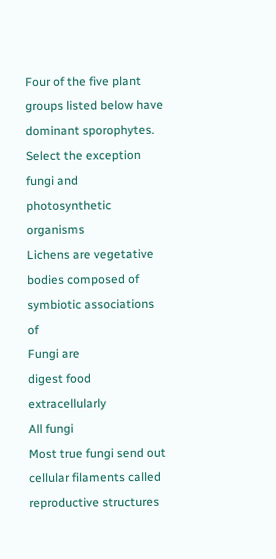Four of the five plant groups listed below have dominant sporophytes. Select the exception
fungi and photosynthetic organisms
Lichens are vegetative bodies composed of symbiotic associations of
Fungi are
digest food extracellularly
All fungi
Most true fungi send out cellular filaments called
reproductive structures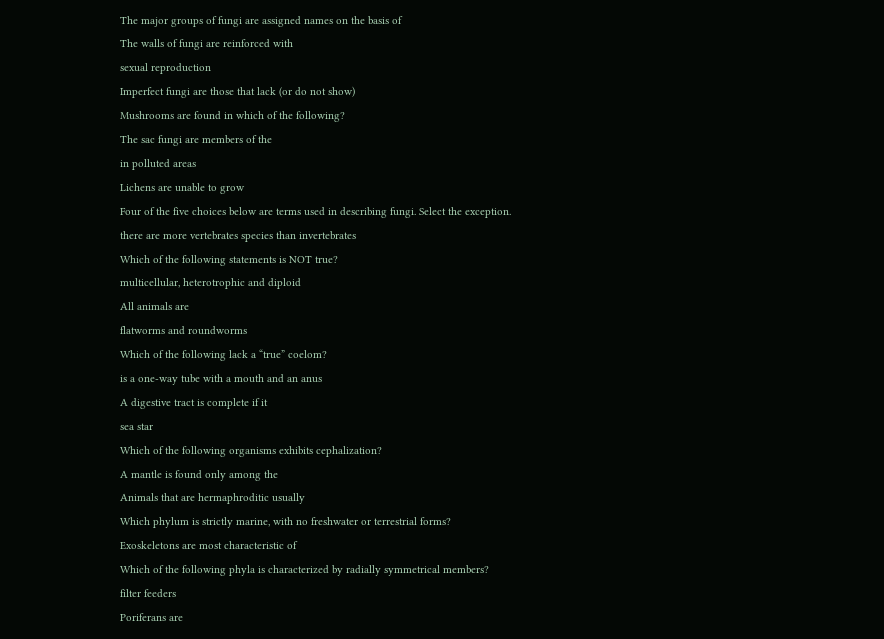The major groups of fungi are assigned names on the basis of
The walls of fungi are reinforced with
sexual reproduction
Imperfect fungi are those that lack (or do not show)
Mushrooms are found in which of the following?
The sac fungi are members of the
in polluted areas
Lichens are unable to grow
Four of the five choices below are terms used in describing fungi. Select the exception.
there are more vertebrates species than invertebrates
Which of the following statements is NOT true?
multicellular, heterotrophic and diploid
All animals are
flatworms and roundworms
Which of the following lack a “true” coelom?
is a one-way tube with a mouth and an anus
A digestive tract is complete if it
sea star
Which of the following organisms exhibits cephalization?
A mantle is found only among the
Animals that are hermaphroditic usually
Which phylum is strictly marine, with no freshwater or terrestrial forms?
Exoskeletons are most characteristic of
Which of the following phyla is characterized by radially symmetrical members?
filter feeders
Poriferans are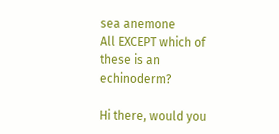sea anemone
All EXCEPT which of these is an echinoderm?

Hi there, would you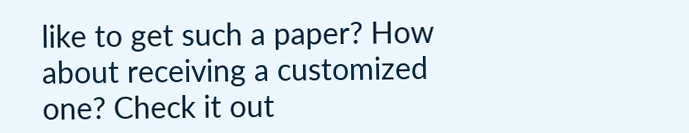like to get such a paper? How about receiving a customized one? Check it out